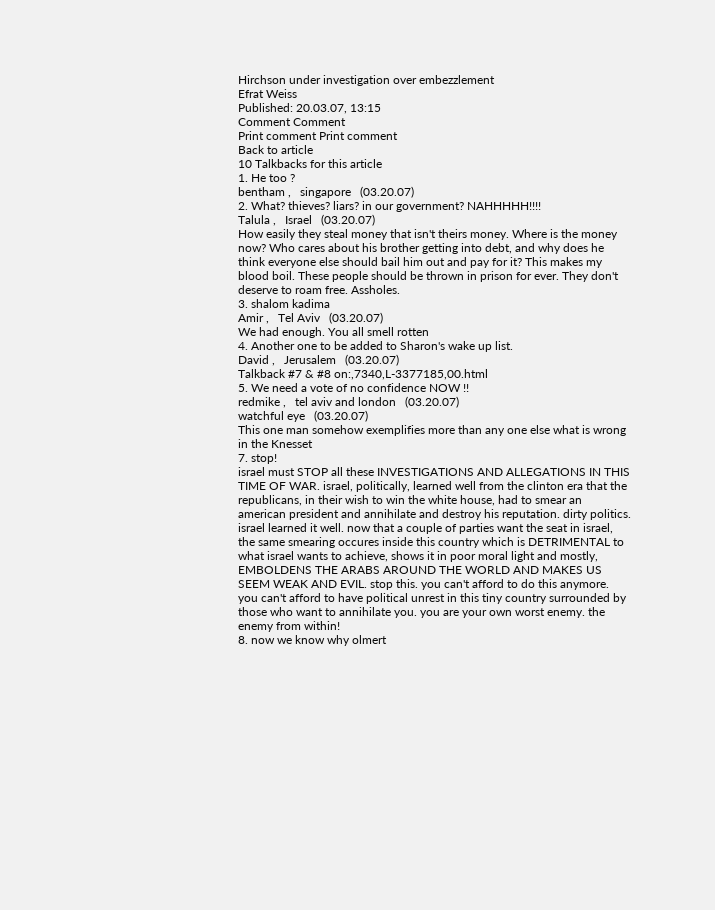Hirchson under investigation over embezzlement
Efrat Weiss
Published: 20.03.07, 13:15
Comment Comment
Print comment Print comment
Back to article
10 Talkbacks for this article
1. He too ?
bentham ,   singapore   (03.20.07)
2. What? thieves? liars? in our government? NAHHHHH!!!!
Talula ,   Israel   (03.20.07)
How easily they steal money that isn't theirs money. Where is the money now? Who cares about his brother getting into debt, and why does he think everyone else should bail him out and pay for it? This makes my blood boil. These people should be thrown in prison for ever. They don't deserve to roam free. Assholes.
3. shalom kadima
Amir ,   Tel Aviv   (03.20.07)
We had enough. You all smell rotten
4. Another one to be added to Sharon's wake up list.
David ,   Jerusalem   (03.20.07)
Talkback #7 & #8 on:,7340,L-3377185,00.html
5. We need a vote of no confidence NOW !!
redmike ,   tel aviv and london   (03.20.07)
watchful eye   (03.20.07)
This one man somehow exemplifies more than any one else what is wrong in the Knesset
7. stop!
israel must STOP all these INVESTIGATIONS AND ALLEGATIONS IN THIS TIME OF WAR. israel, politically, learned well from the clinton era that the republicans, in their wish to win the white house, had to smear an american president and annihilate and destroy his reputation. dirty politics. israel learned it well. now that a couple of parties want the seat in israel, the same smearing occures inside this country which is DETRIMENTAL to what israel wants to achieve, shows it in poor moral light and mostly, EMBOLDENS THE ARABS AROUND THE WORLD AND MAKES US SEEM WEAK AND EVIL. stop this. you can't afford to do this anymore. you can't afford to have political unrest in this tiny country surrounded by those who want to annihilate you. you are your own worst enemy. the enemy from within!
8. now we know why olmert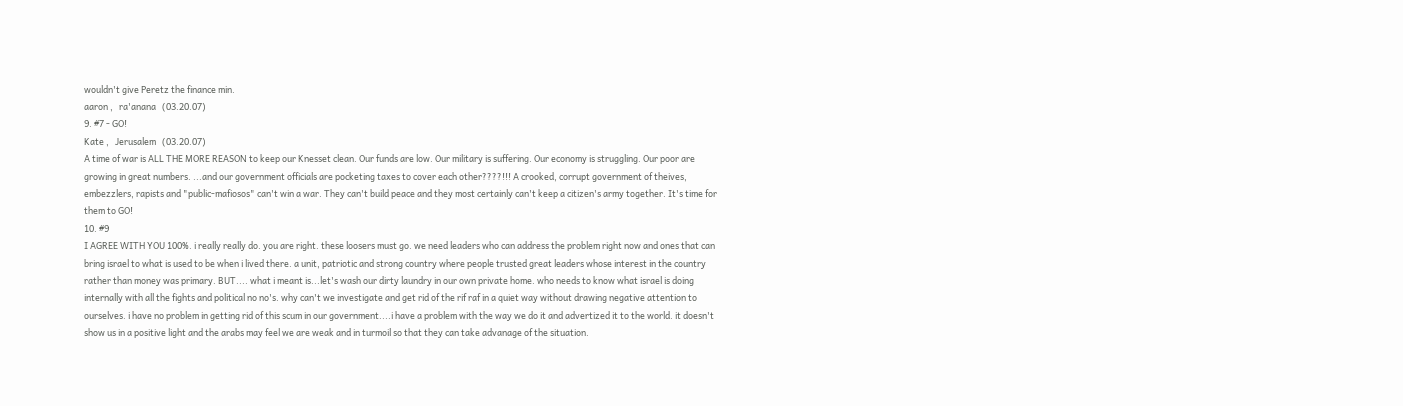wouldn't give Peretz the finance min.
aaron ,   ra'anana   (03.20.07)
9. #7 - GO!
Kate ,   Jerusalem   (03.20.07)
A time of war is ALL THE MORE REASON to keep our Knesset clean. Our funds are low. Our military is suffering. Our economy is struggling. Our poor are growing in great numbers. ...and our government officials are pocketing taxes to cover each other????!!! A crooked, corrupt government of theives, embezzlers, rapists and "public-mafiosos" can't win a war. They can't build peace and they most certainly can't keep a citizen's army together. It's time for them to GO!
10. #9
I AGREE WITH YOU 100%. i really really do. you are right. these loosers must go. we need leaders who can address the problem right now and ones that can bring israel to what is used to be when i lived there. a unit, patriotic and strong country where people trusted great leaders whose interest in the country rather than money was primary. BUT.... what i meant is...let's wash our dirty laundry in our own private home. who needs to know what israel is doing internally with all the fights and political no no's. why can't we investigate and get rid of the rif raf in a quiet way without drawing negative attention to ourselves. i have no problem in getting rid of this scum in our government....i have a problem with the way we do it and advertized it to the world. it doesn't show us in a positive light and the arabs may feel we are weak and in turmoil so that they can take advanage of the situation.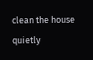clean the house quietly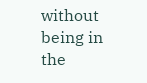without being in the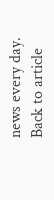news every day.
Back to article